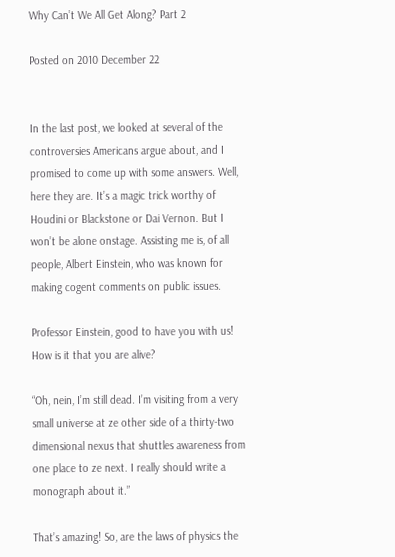Why Can’t We All Get Along? Part 2

Posted on 2010 December 22


In the last post, we looked at several of the controversies Americans argue about, and I promised to come up with some answers. Well, here they are. It’s a magic trick worthy of Houdini or Blackstone or Dai Vernon. But I won’t be alone onstage. Assisting me is, of all people, Albert Einstein, who was known for making cogent comments on public issues.

Professor Einstein, good to have you with us! How is it that you are alive?

“Oh, nein, I’m still dead. I’m visiting from a very small universe at ze other side of a thirty-two dimensional nexus that shuttles awareness from one place to ze next. I really should write a monograph about it.”

That’s amazing! So, are the laws of physics the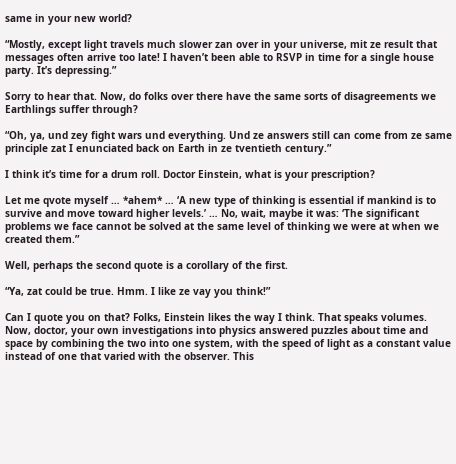same in your new world?

“Mostly, except light travels much slower zan over in your universe, mit ze result that messages often arrive too late! I haven’t been able to RSVP in time for a single house party. It’s depressing.”

Sorry to hear that. Now, do folks over there have the same sorts of disagreements we Earthlings suffer through?

“Oh, ya, und zey fight wars und everything. Und ze answers still can come from ze same principle zat I enunciated back on Earth in ze tventieth century.”

I think it’s time for a drum roll. Doctor Einstein, what is your prescription?

Let me qvote myself … *ahem* … ‘A new type of thinking is essential if mankind is to survive and move toward higher levels.’ … No, wait, maybe it was: ‘The significant problems we face cannot be solved at the same level of thinking we were at when we created them.”

Well, perhaps the second quote is a corollary of the first.

“Ya, zat could be true. Hmm. I like ze vay you think!”

Can I quote you on that? Folks, Einstein likes the way I think. That speaks volumes. Now, doctor, your own investigations into physics answered puzzles about time and space by combining the two into one system, with the speed of light as a constant value instead of one that varied with the observer. This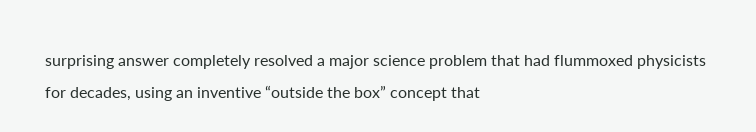surprising answer completely resolved a major science problem that had flummoxed physicists for decades, using an inventive “outside the box” concept that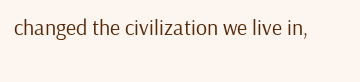changed the civilization we live in,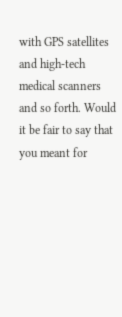with GPS satellites and high-tech medical scanners and so forth. Would it be fair to say that you meant for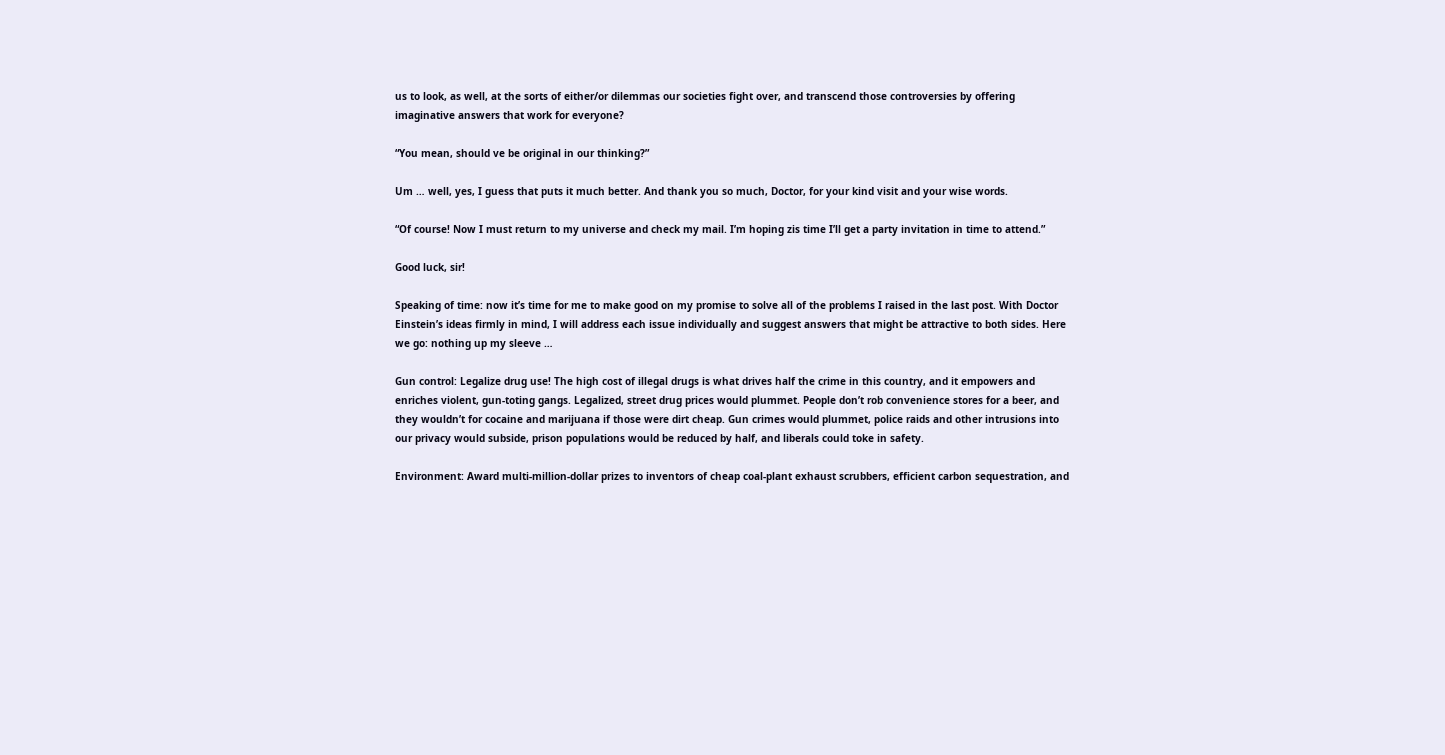us to look, as well, at the sorts of either/or dilemmas our societies fight over, and transcend those controversies by offering imaginative answers that work for everyone?

“You mean, should ve be original in our thinking?”

Um … well, yes, I guess that puts it much better. And thank you so much, Doctor, for your kind visit and your wise words.

“Of course! Now I must return to my universe and check my mail. I’m hoping zis time I’ll get a party invitation in time to attend.”

Good luck, sir!

Speaking of time: now it’s time for me to make good on my promise to solve all of the problems I raised in the last post. With Doctor Einstein’s ideas firmly in mind, I will address each issue individually and suggest answers that might be attractive to both sides. Here we go: nothing up my sleeve …

Gun control: Legalize drug use! The high cost of illegal drugs is what drives half the crime in this country, and it empowers and enriches violent, gun-toting gangs. Legalized, street drug prices would plummet. People don’t rob convenience stores for a beer, and they wouldn’t for cocaine and marijuana if those were dirt cheap. Gun crimes would plummet, police raids and other intrusions into our privacy would subside, prison populations would be reduced by half, and liberals could toke in safety.

Environment: Award multi-million-dollar prizes to inventors of cheap coal-plant exhaust scrubbers, efficient carbon sequestration, and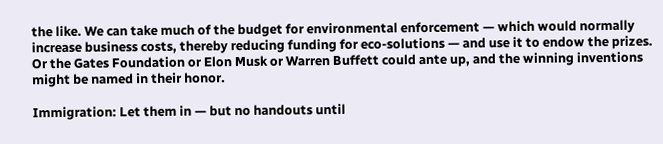the like. We can take much of the budget for environmental enforcement — which would normally increase business costs, thereby reducing funding for eco-solutions — and use it to endow the prizes. Or the Gates Foundation or Elon Musk or Warren Buffett could ante up, and the winning inventions might be named in their honor.

Immigration: Let them in — but no handouts until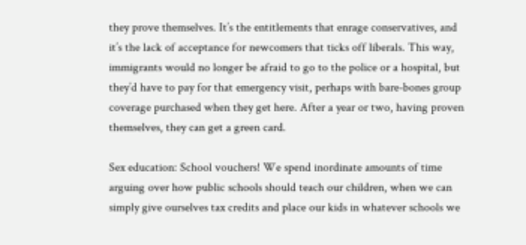they prove themselves. It’s the entitlements that enrage conservatives, and it’s the lack of acceptance for newcomers that ticks off liberals. This way, immigrants would no longer be afraid to go to the police or a hospital, but they’d have to pay for that emergency visit, perhaps with bare-bones group coverage purchased when they get here. After a year or two, having proven themselves, they can get a green card.

Sex education: School vouchers! We spend inordinate amounts of time arguing over how public schools should teach our children, when we can simply give ourselves tax credits and place our kids in whatever schools we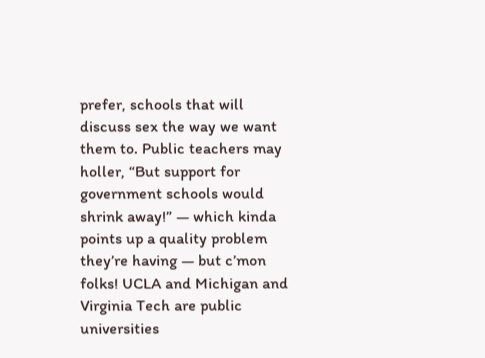prefer, schools that will discuss sex the way we want them to. Public teachers may holler, “But support for government schools would shrink away!” — which kinda points up a quality problem they’re having — but c’mon folks! UCLA and Michigan and Virginia Tech are public universities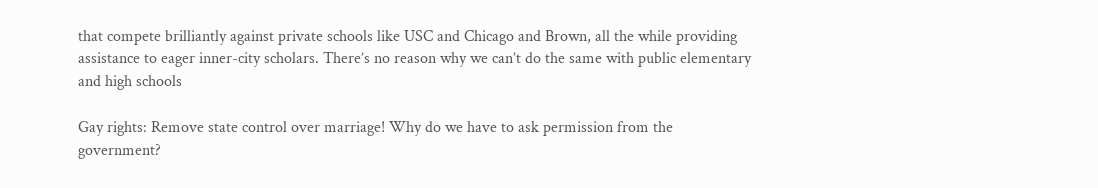that compete brilliantly against private schools like USC and Chicago and Brown, all the while providing assistance to eager inner-city scholars. There’s no reason why we can’t do the same with public elementary and high schools

Gay rights: Remove state control over marriage! Why do we have to ask permission from the government?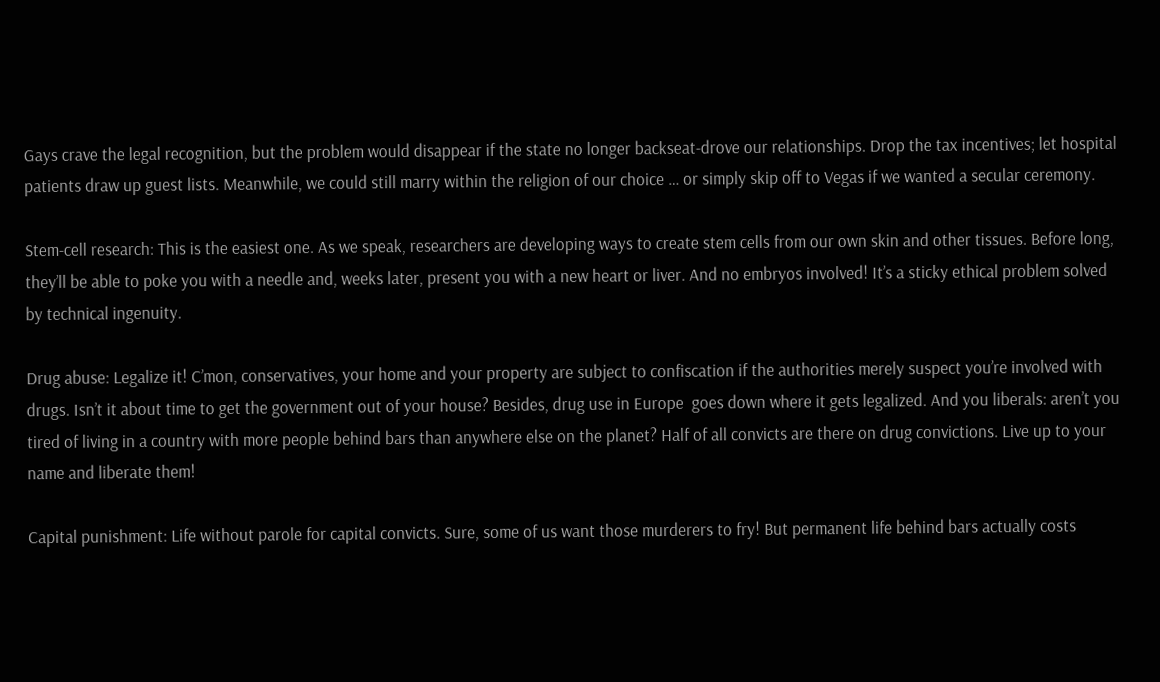Gays crave the legal recognition, but the problem would disappear if the state no longer backseat-drove our relationships. Drop the tax incentives; let hospital patients draw up guest lists. Meanwhile, we could still marry within the religion of our choice … or simply skip off to Vegas if we wanted a secular ceremony.

Stem-cell research: This is the easiest one. As we speak, researchers are developing ways to create stem cells from our own skin and other tissues. Before long, they’ll be able to poke you with a needle and, weeks later, present you with a new heart or liver. And no embryos involved! It’s a sticky ethical problem solved by technical ingenuity.

Drug abuse: Legalize it! C’mon, conservatives, your home and your property are subject to confiscation if the authorities merely suspect you’re involved with drugs. Isn’t it about time to get the government out of your house? Besides, drug use in Europe  goes down where it gets legalized. And you liberals: aren’t you tired of living in a country with more people behind bars than anywhere else on the planet? Half of all convicts are there on drug convictions. Live up to your name and liberate them!

Capital punishment: Life without parole for capital convicts. Sure, some of us want those murderers to fry! But permanent life behind bars actually costs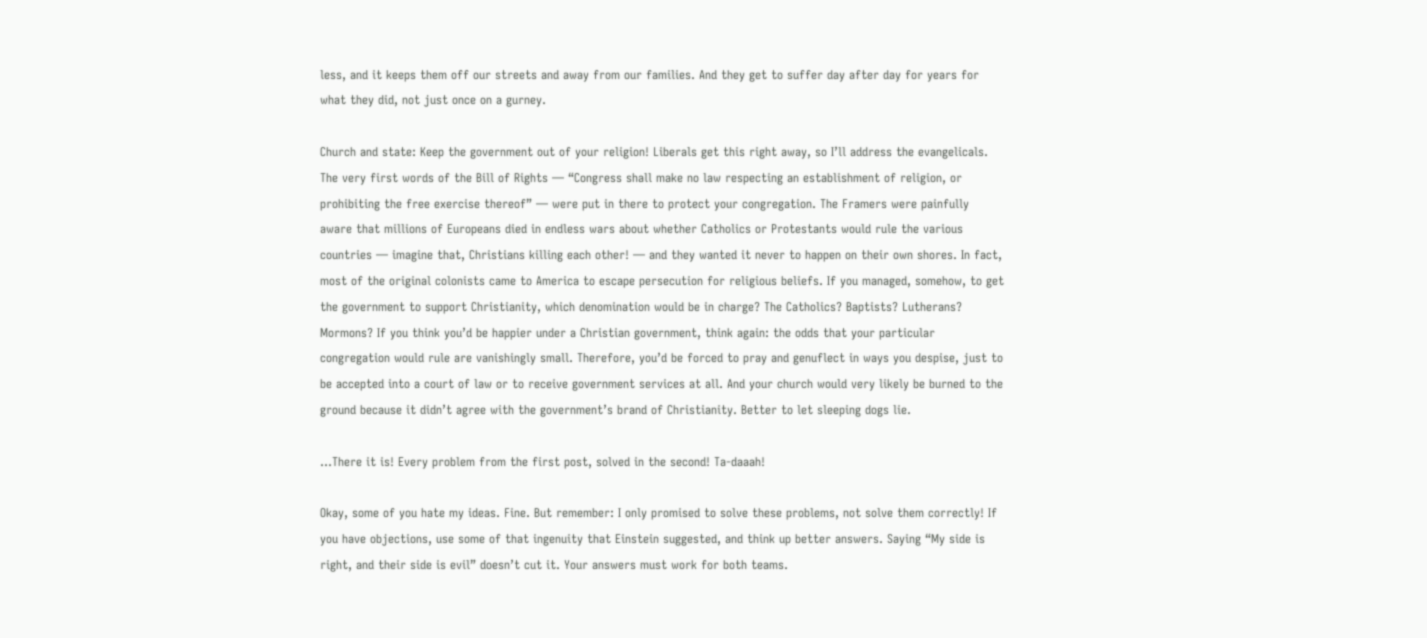less, and it keeps them off our streets and away from our families. And they get to suffer day after day for years for what they did, not just once on a gurney.

Church and state: Keep the government out of your religion! Liberals get this right away, so I’ll address the evangelicals. The very first words of the Bill of Rights — “Congress shall make no law respecting an establishment of religion, or prohibiting the free exercise thereof” — were put in there to protect your congregation. The Framers were painfully aware that millions of Europeans died in endless wars about whether Catholics or Protestants would rule the various countries — imagine that, Christians killing each other! — and they wanted it never to happen on their own shores. In fact, most of the original colonists came to America to escape persecution for religious beliefs. If you managed, somehow, to get the government to support Christianity, which denomination would be in charge? The Catholics? Baptists? Lutherans? Mormons? If you think you’d be happier under a Christian government, think again: the odds that your particular congregation would rule are vanishingly small. Therefore, you’d be forced to pray and genuflect in ways you despise, just to be accepted into a court of law or to receive government services at all. And your church would very likely be burned to the ground because it didn’t agree with the government’s brand of Christianity. Better to let sleeping dogs lie.

…There it is! Every problem from the first post, solved in the second! Ta-daaah!

Okay, some of you hate my ideas. Fine. But remember: I only promised to solve these problems, not solve them correctly! If you have objections, use some of that ingenuity that Einstein suggested, and think up better answers. Saying “My side is right, and their side is evil” doesn’t cut it. Your answers must work for both teams.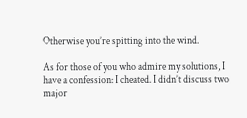Otherwise you’re spitting into the wind.

As for those of you who admire my solutions, I have a confession: I cheated. I didn’t discuss two major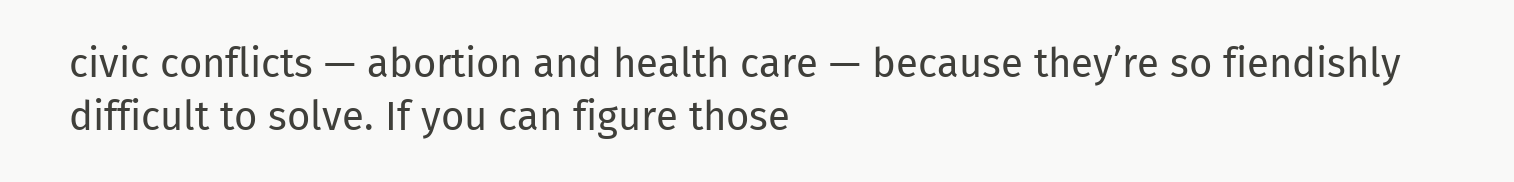civic conflicts — abortion and health care — because they’re so fiendishly difficult to solve. If you can figure those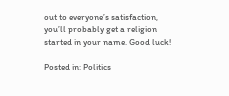out to everyone’s satisfaction, you’ll probably get a religion started in your name. Good luck!

Posted in: Politics